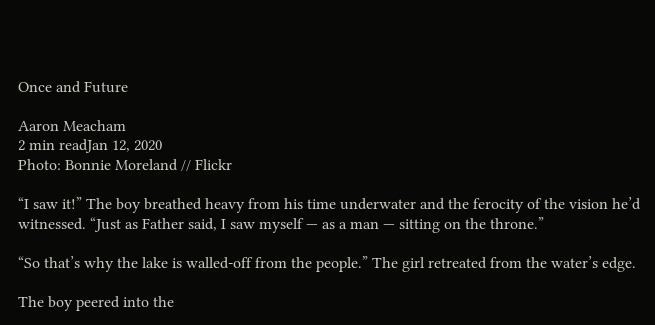Once and Future

Aaron Meacham
2 min readJan 12, 2020
Photo: Bonnie Moreland // Flickr

“I saw it!” The boy breathed heavy from his time underwater and the ferocity of the vision he’d witnessed. “Just as Father said, I saw myself — as a man — sitting on the throne.”

“So that’s why the lake is walled-off from the people.” The girl retreated from the water’s edge.

The boy peered into the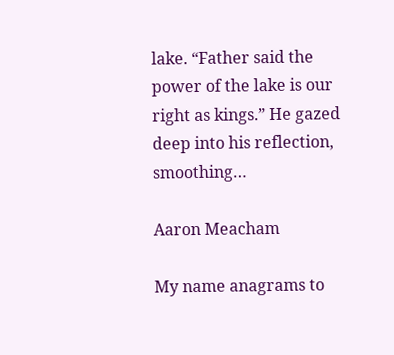lake. “Father said the power of the lake is our right as kings.” He gazed deep into his reflection, smoothing…

Aaron Meacham

My name anagrams to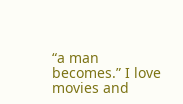“a man becomes.” I love movies and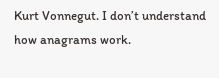Kurt Vonnegut. I don’t understand how anagrams work.